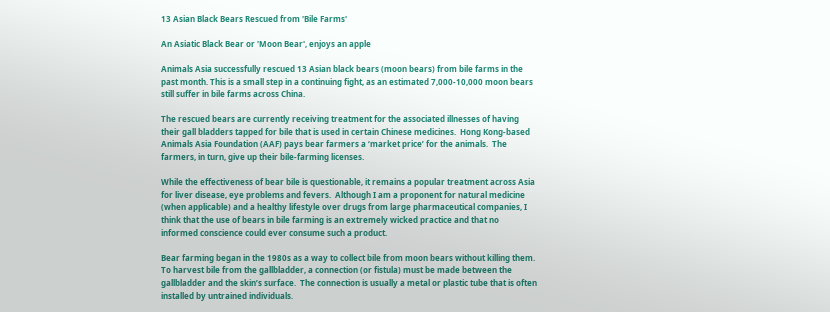13 Asian Black Bears Rescued from 'Bile Farms'

An Asiatic Black Bear or 'Moon Bear', enjoys an apple

Animals Asia successfully rescued 13 Asian black bears (moon bears) from bile farms in the past month. This is a small step in a continuing fight, as an estimated 7,000-10,000 moon bears still suffer in bile farms across China.

The rescued bears are currently receiving treatment for the associated illnesses of having their gall bladders tapped for bile that is used in certain Chinese medicines.  Hong Kong-based Animals Asia Foundation (AAF) pays bear farmers a ‘market price’ for the animals.  The farmers, in turn, give up their bile-farming licenses.

While the effectiveness of bear bile is questionable, it remains a popular treatment across Asia for liver disease, eye problems and fevers.  Although I am a proponent for natural medicine (when applicable) and a healthy lifestyle over drugs from large pharmaceutical companies, I think that the use of bears in bile farming is an extremely wicked practice and that no informed conscience could ever consume such a product.

Bear farming began in the 1980s as a way to collect bile from moon bears without killing them.  To harvest bile from the gallbladder, a connection (or fistula) must be made between the gallbladder and the skin’s surface.  The connection is usually a metal or plastic tube that is often installed by untrained individuals.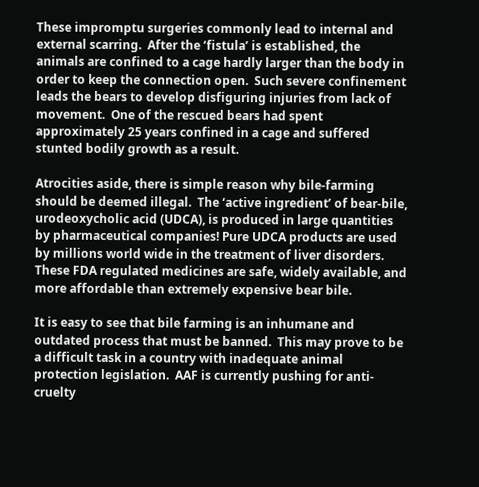These impromptu surgeries commonly lead to internal and external scarring.  After the ‘fistula’ is established, the animals are confined to a cage hardly larger than the body in order to keep the connection open.  Such severe confinement leads the bears to develop disfiguring injuries from lack of movement.  One of the rescued bears had spent approximately 25 years confined in a cage and suffered stunted bodily growth as a result.

Atrocities aside, there is simple reason why bile-farming should be deemed illegal.  The ‘active ingredient’ of bear-bile, urodeoxycholic acid (UDCA), is produced in large quantities by pharmaceutical companies! Pure UDCA products are used by millions world wide in the treatment of liver disorders.  These FDA regulated medicines are safe, widely available, and more affordable than extremely expensive bear bile.

It is easy to see that bile farming is an inhumane and outdated process that must be banned.  This may prove to be a difficult task in a country with inadequate animal protection legislation.  AAF is currently pushing for anti-cruelty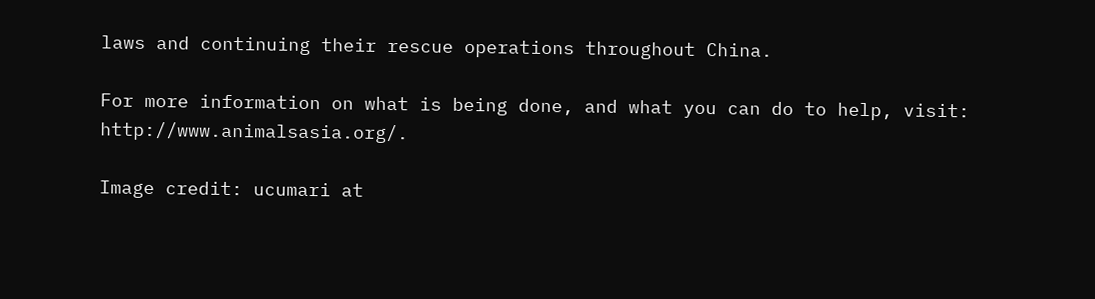laws and continuing their rescue operations throughout China.

For more information on what is being done, and what you can do to help, visit: http://www.animalsasia.org/.

Image credit: ucumari at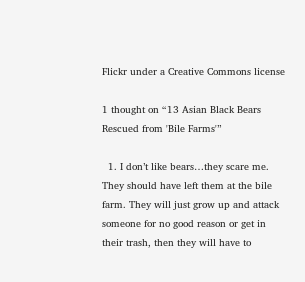Flickr under a Creative Commons license

1 thought on “13 Asian Black Bears Rescued from 'Bile Farms'”

  1. I don’t like bears…they scare me. They should have left them at the bile farm. They will just grow up and attack someone for no good reason or get in their trash, then they will have to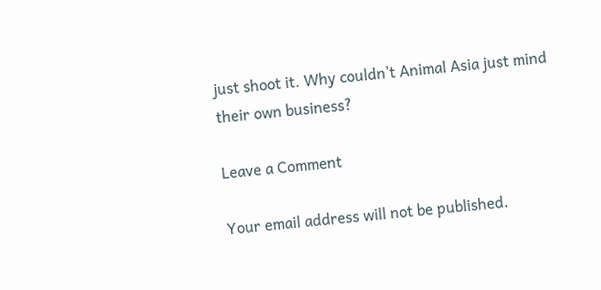just shoot it. Why couldn’t Animal Asia just mind their own business?

Leave a Comment

Your email address will not be published.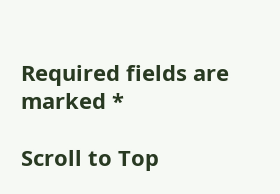Required fields are marked *

Scroll to Top